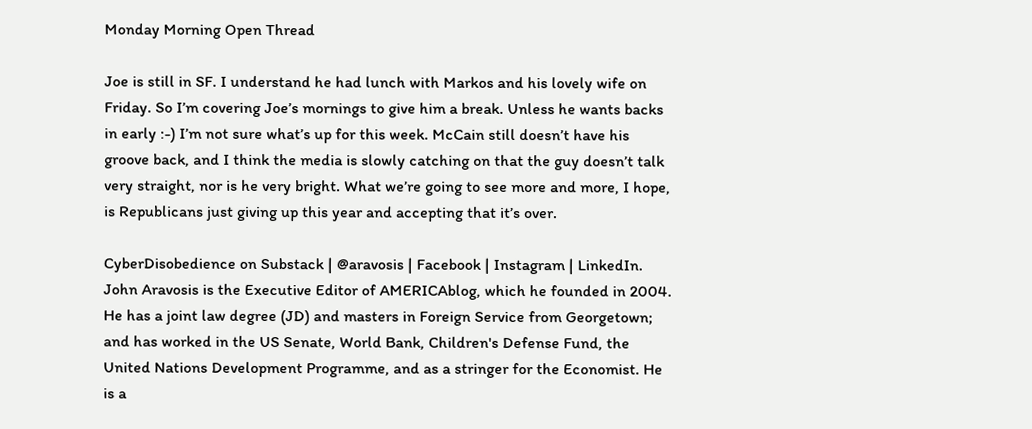Monday Morning Open Thread

Joe is still in SF. I understand he had lunch with Markos and his lovely wife on Friday. So I’m covering Joe’s mornings to give him a break. Unless he wants backs in early :-) I’m not sure what’s up for this week. McCain still doesn’t have his groove back, and I think the media is slowly catching on that the guy doesn’t talk very straight, nor is he very bright. What we’re going to see more and more, I hope, is Republicans just giving up this year and accepting that it’s over.

CyberDisobedience on Substack | @aravosis | Facebook | Instagram | LinkedIn. John Aravosis is the Executive Editor of AMERICAblog, which he founded in 2004. He has a joint law degree (JD) and masters in Foreign Service from Georgetown; and has worked in the US Senate, World Bank, Children's Defense Fund, the United Nations Development Programme, and as a stringer for the Economist. He is a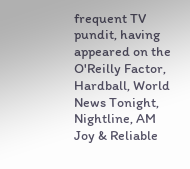frequent TV pundit, having appeared on the O'Reilly Factor, Hardball, World News Tonight, Nightline, AM Joy & Reliable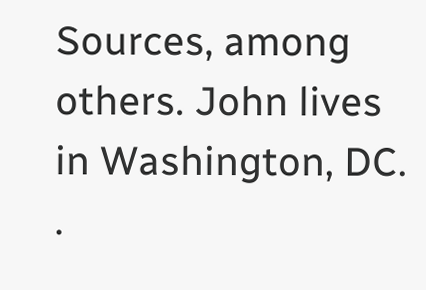Sources, among others. John lives in Washington, DC. .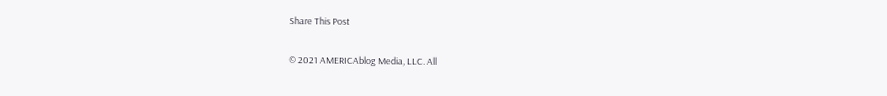Share This Post

© 2021 AMERICAblog Media, LLC. All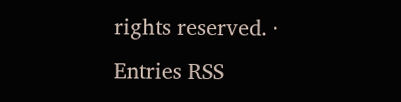rights reserved. · Entries RSS